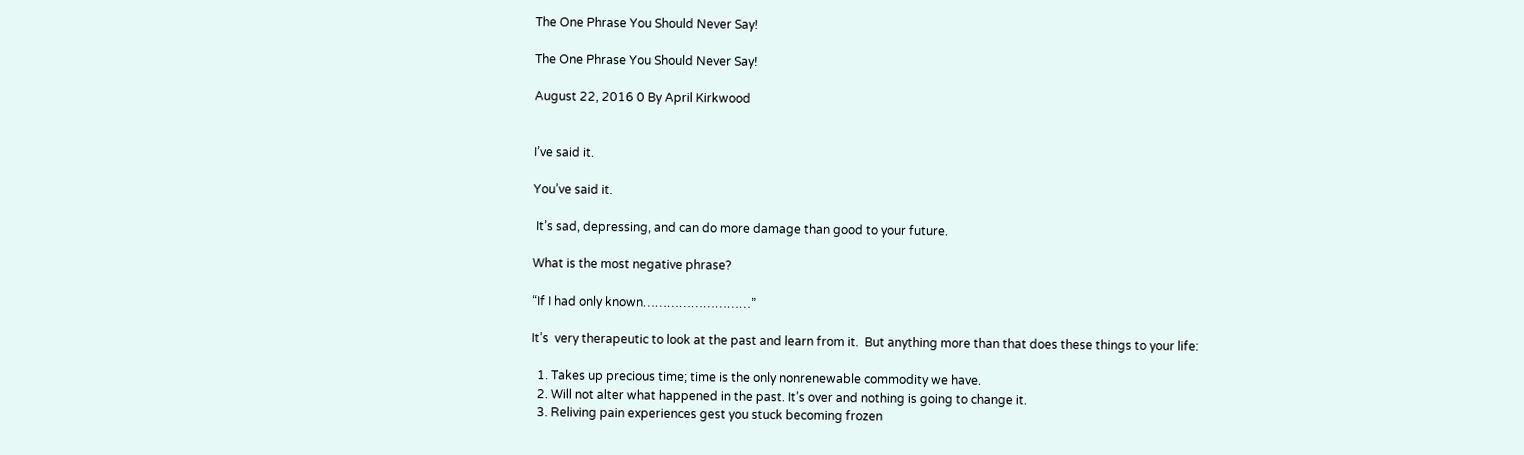The One Phrase You Should Never Say!

The One Phrase You Should Never Say!

August 22, 2016 0 By April Kirkwood


I’ve said it.

You’ve said it.

 It’s sad, depressing, and can do more damage than good to your future.

What is the most negative phrase?

“If I had only known………………………”

It’s  very therapeutic to look at the past and learn from it.  But anything more than that does these things to your life:

  1. Takes up precious time; time is the only nonrenewable commodity we have.
  2. Will not alter what happened in the past. It’s over and nothing is going to change it.
  3. Reliving pain experiences gest you stuck becoming frozen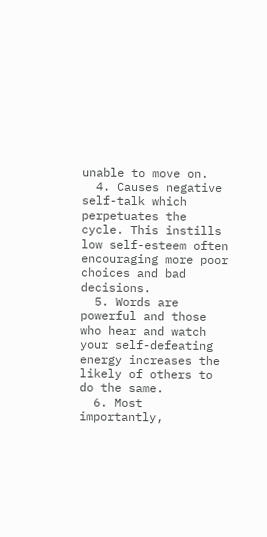unable to move on.
  4. Causes negative self-talk which perpetuates the cycle. This instills low self-esteem often encouraging more poor choices and bad decisions.
  5. Words are powerful and those who hear and watch your self-defeating energy increases the likely of others to do the same.
  6. Most importantly,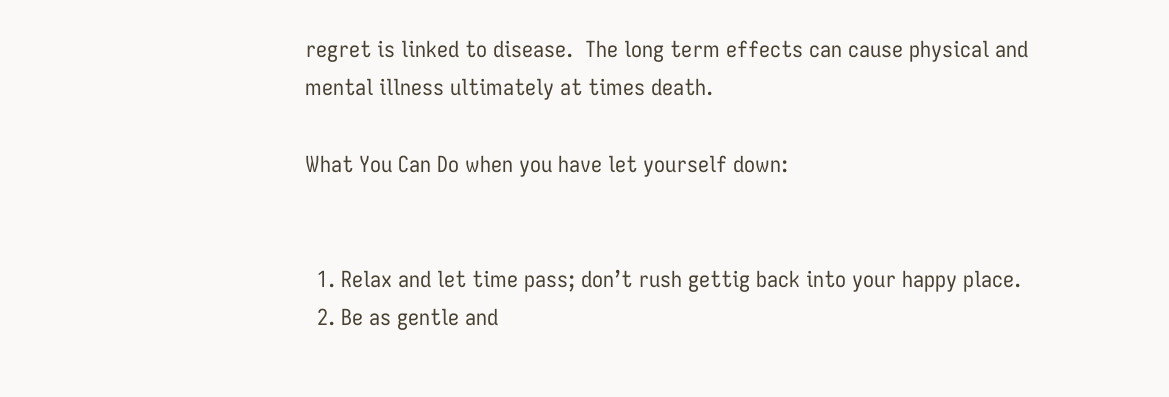regret is linked to disease.  The long term effects can cause physical and mental illness ultimately at times death.

What You Can Do when you have let yourself down:


  1. Relax and let time pass; don’t rush gettig back into your happy place.
  2. Be as gentle and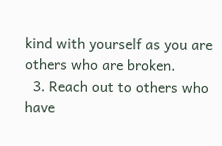kind with yourself as you are others who are broken.
  3. Reach out to others who have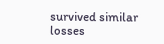survived similar losses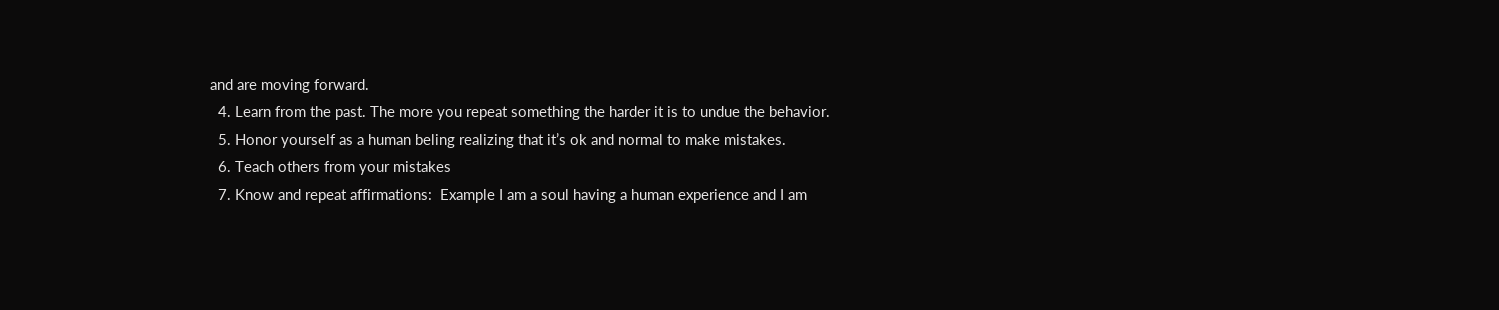and are moving forward.
  4. Learn from the past. The more you repeat something the harder it is to undue the behavior.
  5. Honor yourself as a human beling realizing that it’s ok and normal to make mistakes.
  6. Teach others from your mistakes
  7. Know and repeat affirmations:  Example I am a soul having a human experience and I am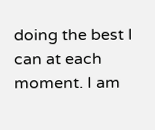doing the best I can at each moment. I am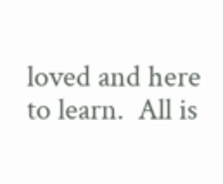loved and here to learn.  All is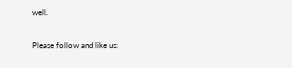well.


Please follow and like us: